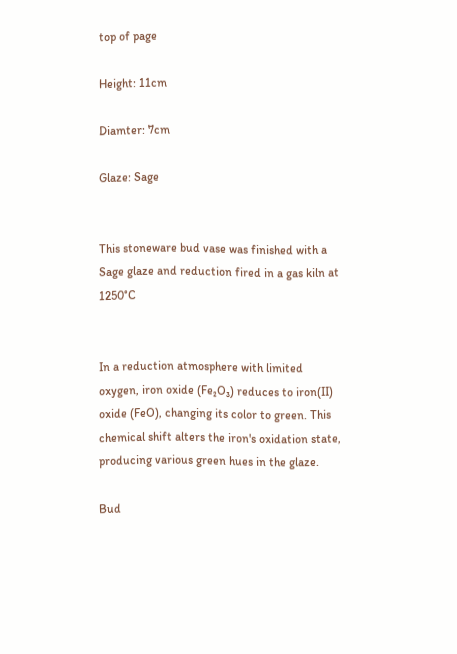top of page

Height: 11cm

Diamter: 7cm

Glaze: Sage


This stoneware bud vase was finished with a Sage glaze and reduction fired in a gas kiln at 1250°C


In a reduction atmosphere with limited oxygen, iron oxide (Fe₂O₃) reduces to iron(II) oxide (FeO), changing its color to green. This chemical shift alters the iron's oxidation state, producing various green hues in the glaze.

Bud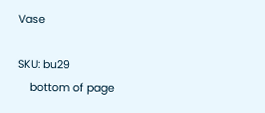Vase

SKU: bu29
    bottom of page